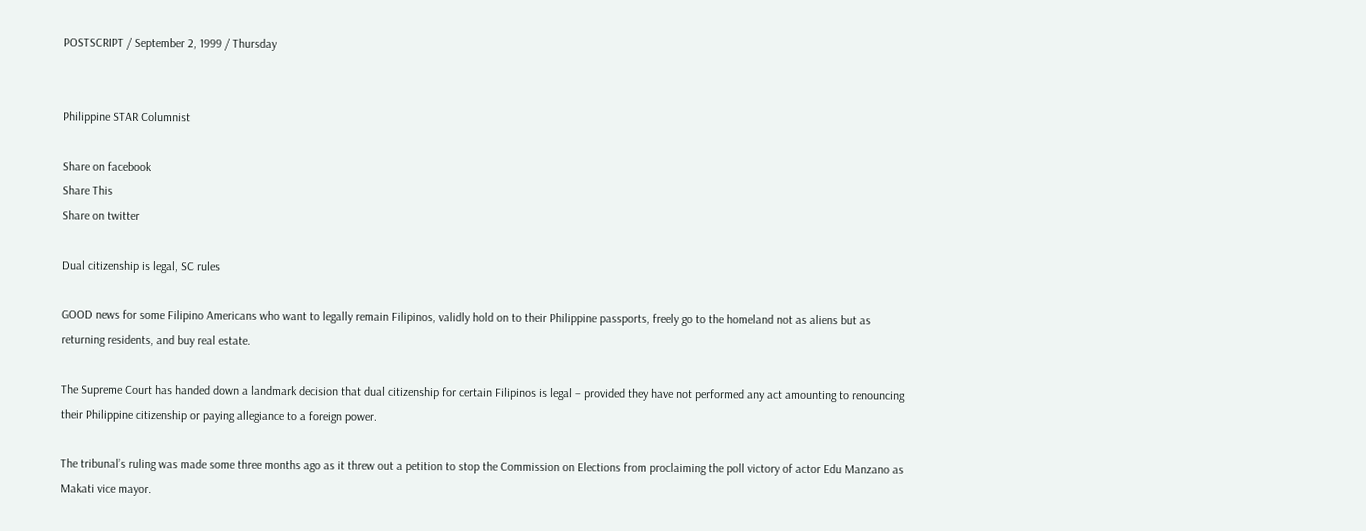POSTSCRIPT / September 2, 1999 / Thursday


Philippine STAR Columnist

Share on facebook
Share This
Share on twitter

Dual citizenship is legal, SC rules

GOOD news for some Filipino Americans who want to legally remain Filipinos, validly hold on to their Philippine passports, freely go to the homeland not as aliens but as returning residents, and buy real estate.

The Supreme Court has handed down a landmark decision that dual citizenship for certain Filipinos is legal – provided they have not performed any act amounting to renouncing their Philippine citizenship or paying allegiance to a foreign power.

The tribunal’s ruling was made some three months ago as it threw out a petition to stop the Commission on Elections from proclaiming the poll victory of actor Edu Manzano as Makati vice mayor.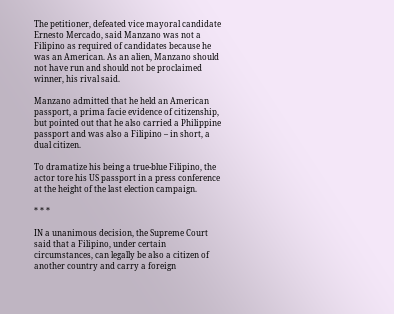The petitioner, defeated vice mayoral candidate Ernesto Mercado, said Manzano was not a Filipino as required of candidates because he was an American. As an alien, Manzano should not have run and should not be proclaimed winner, his rival said.

Manzano admitted that he held an American passport, a prima facie evidence of citizenship, but pointed out that he also carried a Philippine passport and was also a Filipino – in short, a dual citizen.

To dramatize his being a true-blue Filipino, the actor tore his US passport in a press conference at the height of the last election campaign.

* * *

IN a unanimous decision, the Supreme Court said that a Filipino, under certain circumstances, can legally be also a citizen of another country and carry a foreign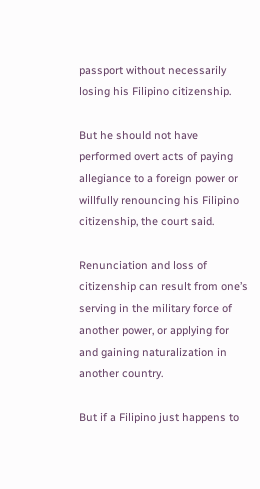passport without necessarily losing his Filipino citizenship.

But he should not have performed overt acts of paying allegiance to a foreign power or willfully renouncing his Filipino citizenship, the court said.

Renunciation and loss of citizenship can result from one’s serving in the military force of another power, or applying for and gaining naturalization in another country.

But if a Filipino just happens to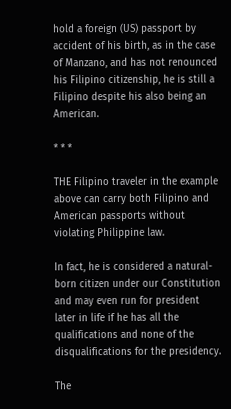hold a foreign (US) passport by accident of his birth, as in the case of Manzano, and has not renounced his Filipino citizenship, he is still a Filipino despite his also being an American.

* * *

THE Filipino traveler in the example above can carry both Filipino and American passports without violating Philippine law.

In fact, he is considered a natural-born citizen under our Constitution and may even run for president later in life if he has all the qualifications and none of the disqualifications for the presidency.

The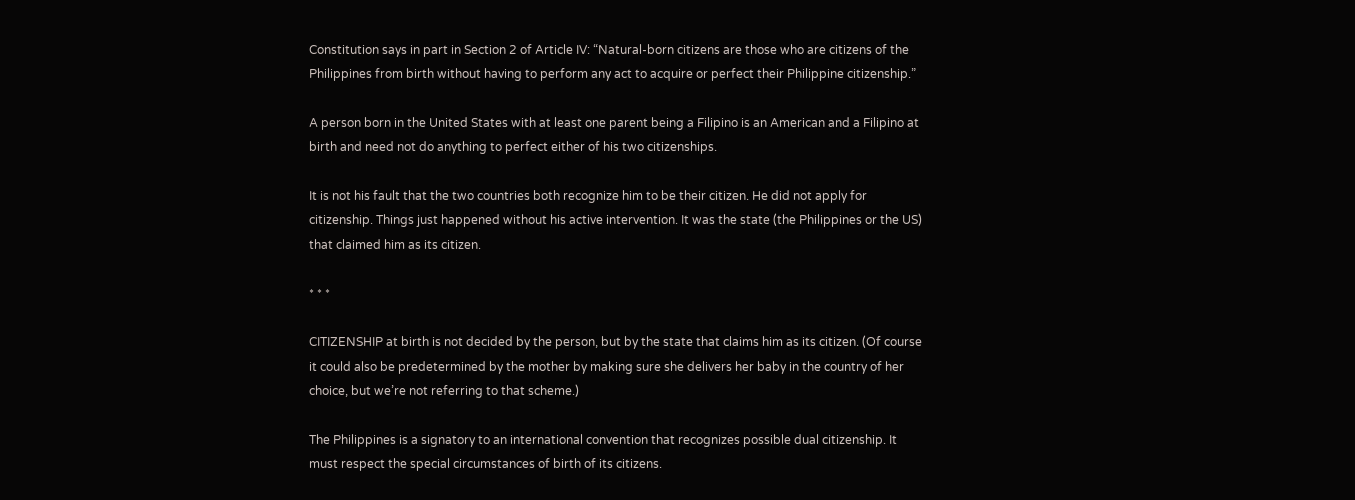Constitution says in part in Section 2 of Article IV: “Natural-born citizens are those who are citizens of the Philippines from birth without having to perform any act to acquire or perfect their Philippine citizenship.”

A person born in the United States with at least one parent being a Filipino is an American and a Filipino at birth and need not do anything to perfect either of his two citizenships.

It is not his fault that the two countries both recognize him to be their citizen. He did not apply for citizenship. Things just happened without his active intervention. It was the state (the Philippines or the US) that claimed him as its citizen.

* * *

CITIZENSHIP at birth is not decided by the person, but by the state that claims him as its citizen. (Of course it could also be predetermined by the mother by making sure she delivers her baby in the country of her choice, but we’re not referring to that scheme.)

The Philippines is a signatory to an international convention that recognizes possible dual citizenship. It must respect the special circumstances of birth of its citizens.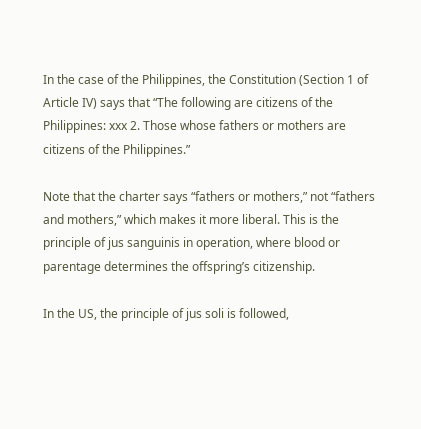In the case of the Philippines, the Constitution (Section 1 of Article IV) says that “The following are citizens of the Philippines: xxx 2. Those whose fathers or mothers are citizens of the Philippines.”

Note that the charter says “fathers or mothers,” not “fathers and mothers,” which makes it more liberal. This is the principle of jus sanguinis in operation, where blood or parentage determines the offspring’s citizenship.

In the US, the principle of jus soli is followed,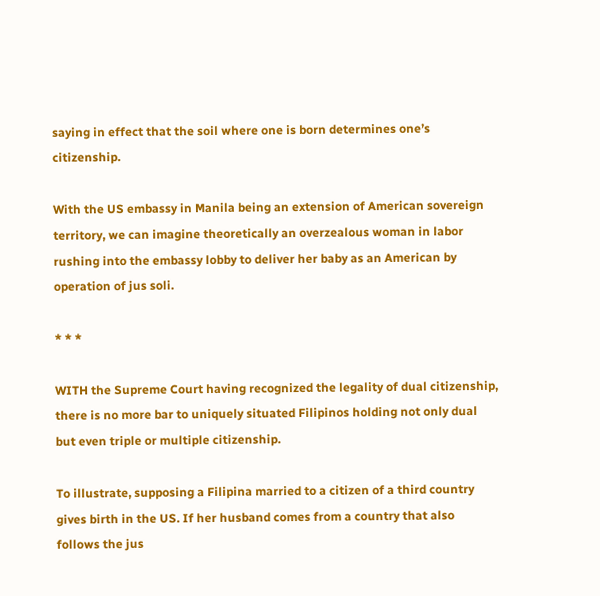saying in effect that the soil where one is born determines one’s citizenship.

With the US embassy in Manila being an extension of American sovereign territory, we can imagine theoretically an overzealous woman in labor rushing into the embassy lobby to deliver her baby as an American by operation of jus soli.

* * *

WITH the Supreme Court having recognized the legality of dual citizenship, there is no more bar to uniquely situated Filipinos holding not only dual but even triple or multiple citizenship.

To illustrate, supposing a Filipina married to a citizen of a third country gives birth in the US. If her husband comes from a country that also follows the jus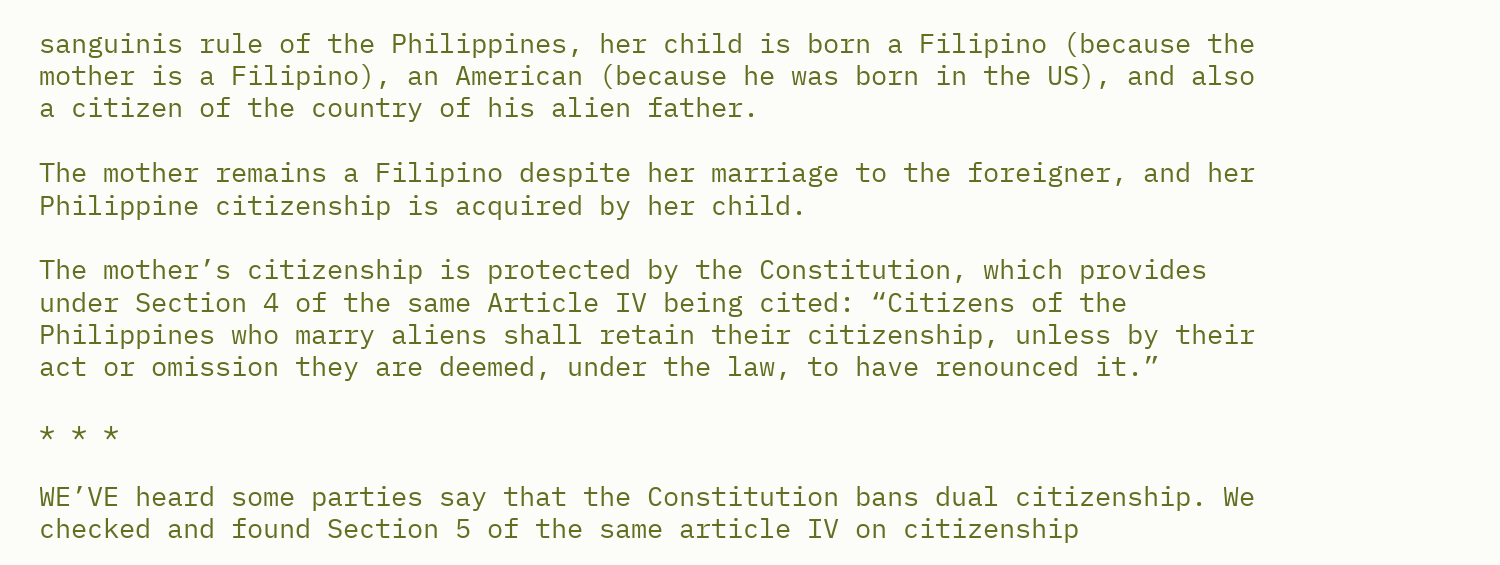sanguinis rule of the Philippines, her child is born a Filipino (because the mother is a Filipino), an American (because he was born in the US), and also a citizen of the country of his alien father.

The mother remains a Filipino despite her marriage to the foreigner, and her Philippine citizenship is acquired by her child.

The mother’s citizenship is protected by the Constitution, which provides under Section 4 of the same Article IV being cited: “Citizens of the Philippines who marry aliens shall retain their citizenship, unless by their act or omission they are deemed, under the law, to have renounced it.”

* * *

WE’VE heard some parties say that the Constitution bans dual citizenship. We checked and found Section 5 of the same article IV on citizenship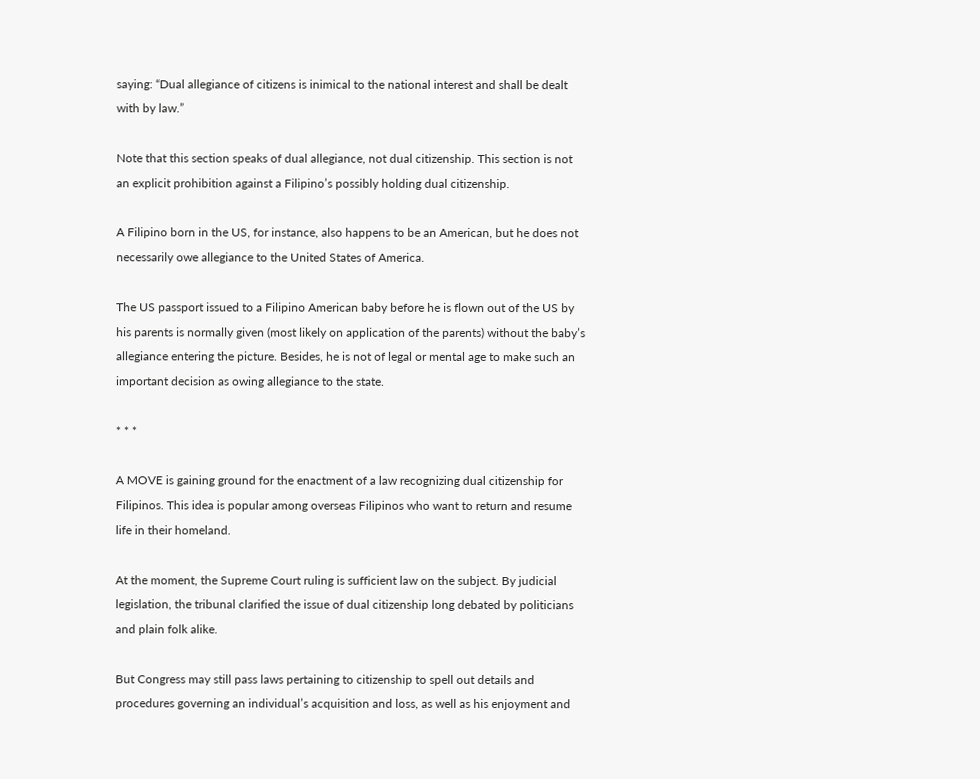saying: “Dual allegiance of citizens is inimical to the national interest and shall be dealt with by law.”

Note that this section speaks of dual allegiance, not dual citizenship. This section is not an explicit prohibition against a Filipino’s possibly holding dual citizenship.

A Filipino born in the US, for instance, also happens to be an American, but he does not necessarily owe allegiance to the United States of America.

The US passport issued to a Filipino American baby before he is flown out of the US by his parents is normally given (most likely on application of the parents) without the baby’s allegiance entering the picture. Besides, he is not of legal or mental age to make such an important decision as owing allegiance to the state.

* * *

A MOVE is gaining ground for the enactment of a law recognizing dual citizenship for Filipinos. This idea is popular among overseas Filipinos who want to return and resume life in their homeland.

At the moment, the Supreme Court ruling is sufficient law on the subject. By judicial legislation, the tribunal clarified the issue of dual citizenship long debated by politicians and plain folk alike.

But Congress may still pass laws pertaining to citizenship to spell out details and procedures governing an individual’s acquisition and loss, as well as his enjoyment and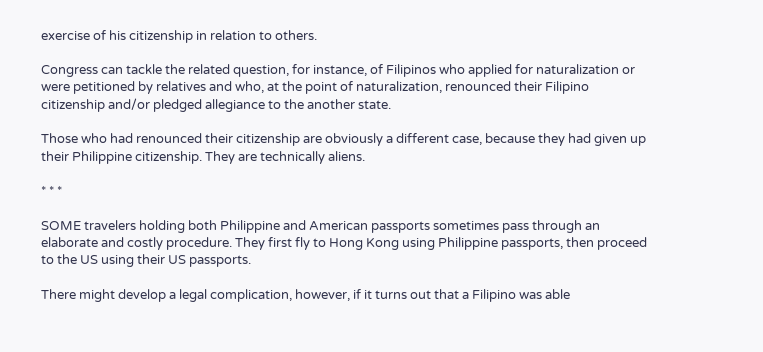exercise of his citizenship in relation to others.

Congress can tackle the related question, for instance, of Filipinos who applied for naturalization or were petitioned by relatives and who, at the point of naturalization, renounced their Filipino citizenship and/or pledged allegiance to the another state.

Those who had renounced their citizenship are obviously a different case, because they had given up their Philippine citizenship. They are technically aliens.

* * *

SOME travelers holding both Philippine and American passports sometimes pass through an elaborate and costly procedure. They first fly to Hong Kong using Philippine passports, then proceed to the US using their US passports.

There might develop a legal complication, however, if it turns out that a Filipino was able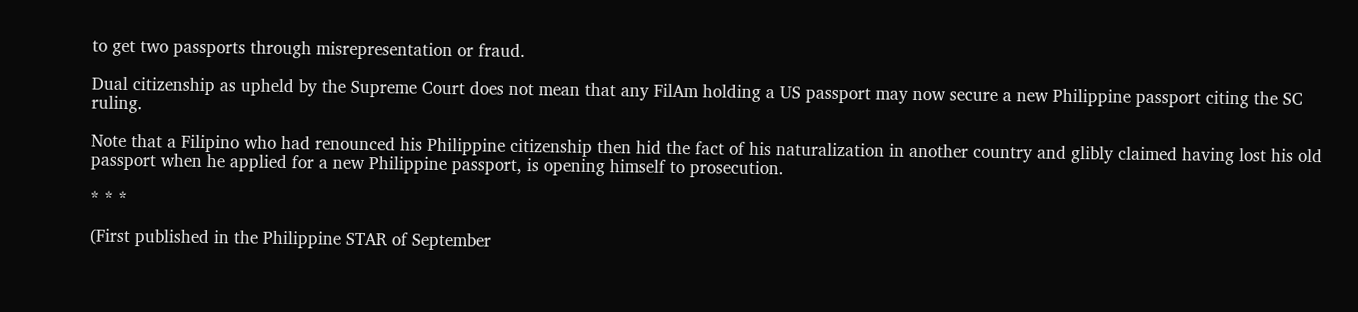to get two passports through misrepresentation or fraud.

Dual citizenship as upheld by the Supreme Court does not mean that any FilAm holding a US passport may now secure a new Philippine passport citing the SC ruling.

Note that a Filipino who had renounced his Philippine citizenship then hid the fact of his naturalization in another country and glibly claimed having lost his old passport when he applied for a new Philippine passport, is opening himself to prosecution.

* * *

(First published in the Philippine STAR of September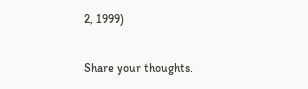2, 1999)

Share your thoughts.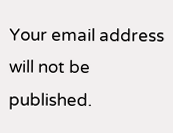Your email address will not be published.